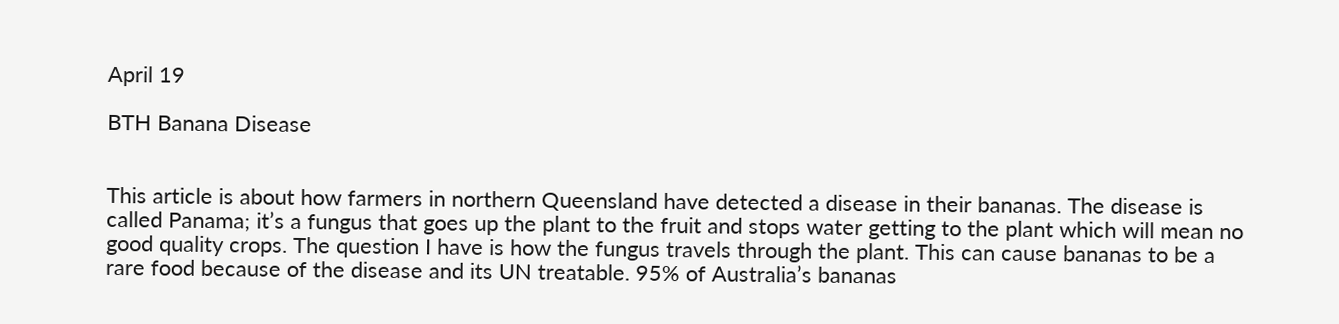April 19

BTH Banana Disease


This article is about how farmers in northern Queensland have detected a disease in their bananas. The disease is called Panama; it’s a fungus that goes up the plant to the fruit and stops water getting to the plant which will mean no good quality crops. The question I have is how the fungus travels through the plant. This can cause bananas to be a rare food because of the disease and its UN treatable. 95% of Australia’s bananas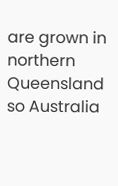are grown in northern Queensland so Australia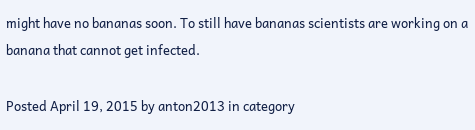might have no bananas soon. To still have bananas scientists are working on a banana that cannot get infected.

Posted April 19, 2015 by anton2013 in category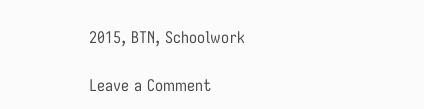2015, BTN, Schoolwork

Leave a Comment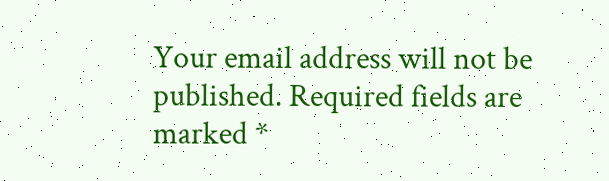Your email address will not be published. Required fields are marked *